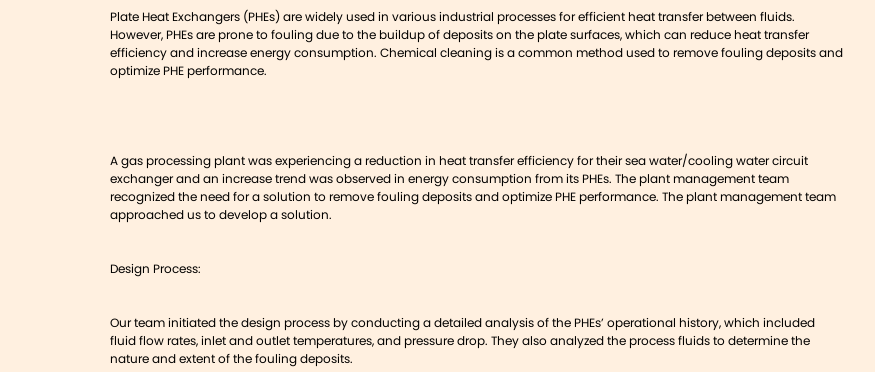Plate Heat Exchangers (PHEs) are widely used in various industrial processes for efficient heat transfer between fluids. However, PHEs are prone to fouling due to the buildup of deposits on the plate surfaces, which can reduce heat transfer efficiency and increase energy consumption. Chemical cleaning is a common method used to remove fouling deposits and optimize PHE performance.




A gas processing plant was experiencing a reduction in heat transfer efficiency for their sea water/cooling water circuit exchanger and an increase trend was observed in energy consumption from its PHEs. The plant management team recognized the need for a solution to remove fouling deposits and optimize PHE performance. The plant management team approached us to develop a solution.


Design Process:


Our team initiated the design process by conducting a detailed analysis of the PHEs’ operational history, which included fluid flow rates, inlet and outlet temperatures, and pressure drop. They also analyzed the process fluids to determine the nature and extent of the fouling deposits.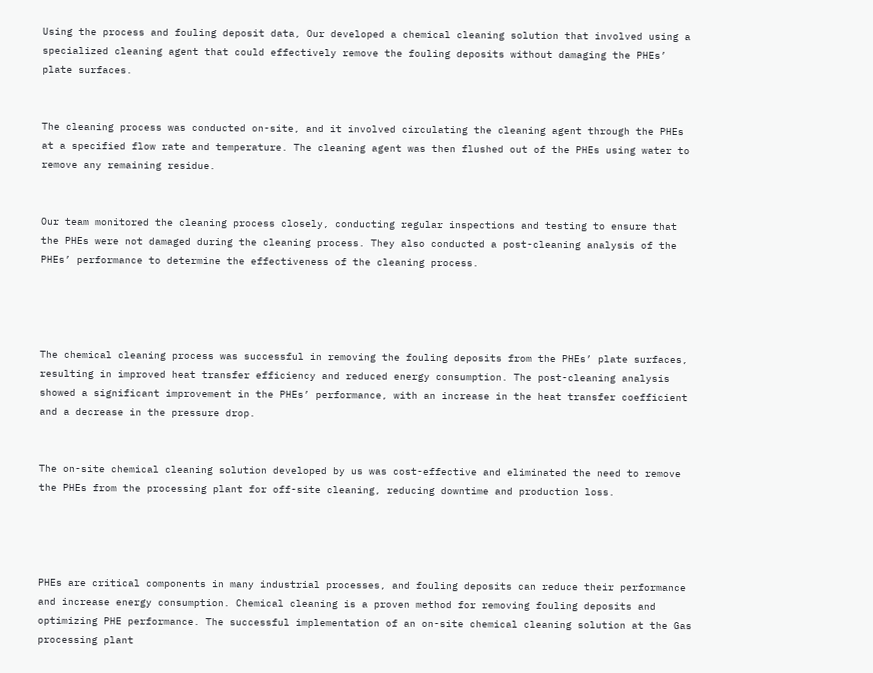Using the process and fouling deposit data, Our developed a chemical cleaning solution that involved using a specialized cleaning agent that could effectively remove the fouling deposits without damaging the PHEs’ plate surfaces.


The cleaning process was conducted on-site, and it involved circulating the cleaning agent through the PHEs at a specified flow rate and temperature. The cleaning agent was then flushed out of the PHEs using water to remove any remaining residue.


Our team monitored the cleaning process closely, conducting regular inspections and testing to ensure that the PHEs were not damaged during the cleaning process. They also conducted a post-cleaning analysis of the PHEs’ performance to determine the effectiveness of the cleaning process.




The chemical cleaning process was successful in removing the fouling deposits from the PHEs’ plate surfaces, resulting in improved heat transfer efficiency and reduced energy consumption. The post-cleaning analysis showed a significant improvement in the PHEs’ performance, with an increase in the heat transfer coefficient and a decrease in the pressure drop.


The on-site chemical cleaning solution developed by us was cost-effective and eliminated the need to remove the PHEs from the processing plant for off-site cleaning, reducing downtime and production loss.




PHEs are critical components in many industrial processes, and fouling deposits can reduce their performance and increase energy consumption. Chemical cleaning is a proven method for removing fouling deposits and optimizing PHE performance. The successful implementation of an on-site chemical cleaning solution at the Gas processing plant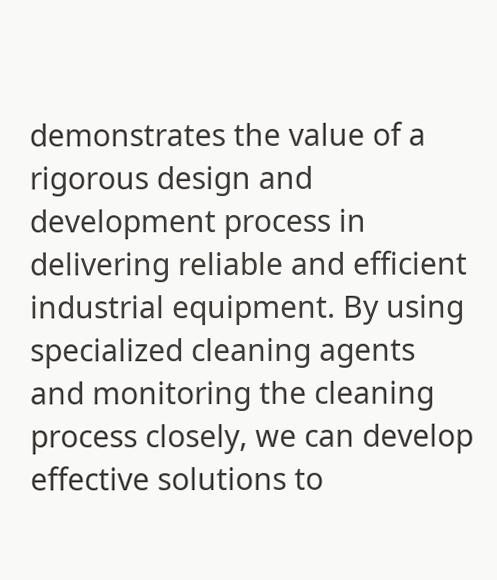demonstrates the value of a rigorous design and development process in delivering reliable and efficient industrial equipment. By using specialized cleaning agents and monitoring the cleaning process closely, we can develop effective solutions to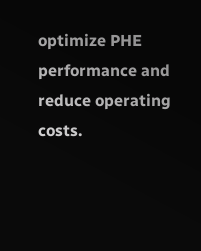optimize PHE performance and reduce operating costs.